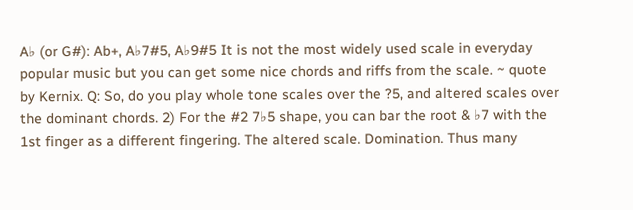A♭ (or G#): Ab+, A♭7#5, A♭9#5 It is not the most widely used scale in everyday popular music but you can get some nice chords and riffs from the scale. ~ quote by Kernix. Q: So, do you play whole tone scales over the ?5, and altered scales over the dominant chords. 2) For the #2 7♭5 shape, you can bar the root & ♭7 with the 1st finger as a different fingering. The altered scale. Domination. Thus many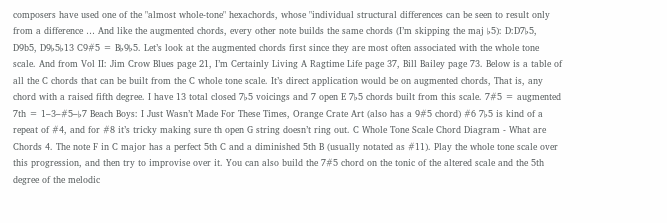composers have used one of the "almost whole-tone" hexachords, whose "individual structural differences can be seen to result only from a difference … And like the augmented chords, every other note builds the same chords (I’m skipping the maj ♭5): D:D7♭5, D9b5, D9♭5♭13 C9#5 = B♭9♭5. Let’s look at the augmented chords first since they are most often associated with the whole tone scale. And from Vol II: Jim Crow Blues page 21, I’m Certainly Living A Ragtime Life page 37, Bill Bailey page 73. Below is a table of all the C chords that can be built from the C whole tone scale. It’s direct application would be on augmented chords, That is, any chord with a raised fifth degree. I have 13 total closed 7♭5 voicings and 7 open E 7♭5 chords built from this scale. 7#5 = augmented 7th = 1–3–#5–♭7 Beach Boys: I Just Wasn’t Made For These Times, Orange Crate Art (also has a 9#5 chord) #6 7♭5 is kind of a repeat of #4, and for #8 it’s tricky making sure th open G string doesn’t ring out. C Whole Tone Scale Chord Diagram - What are Chords 4. The note F in C major has a perfect 5th C and a diminished 5th B (usually notated as #11). Play the whole tone scale over this progression, and then try to improvise over it. You can also build the 7#5 chord on the tonic of the altered scale and the 5th degree of the melodic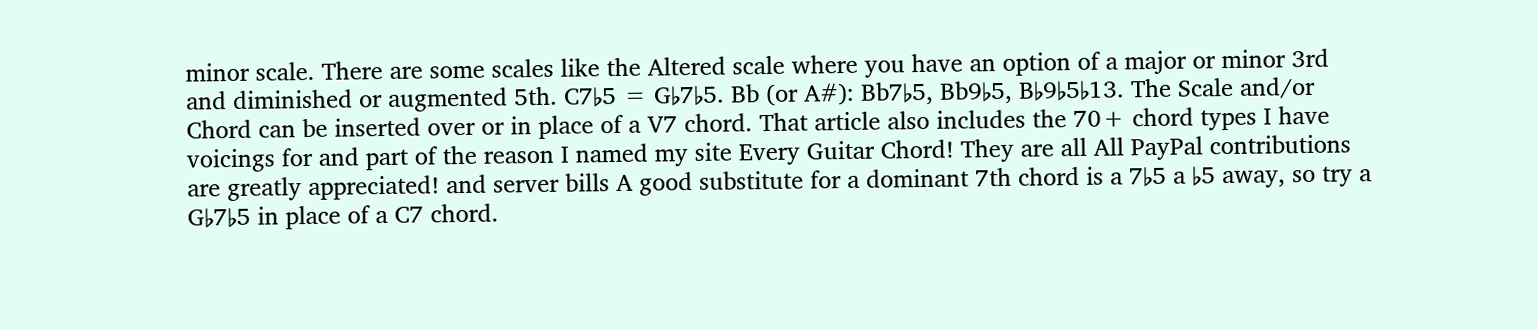minor scale. There are some scales like the Altered scale where you have an option of a major or minor 3rd and diminished or augmented 5th. C7♭5 = G♭7♭5. Bb (or A#): Bb7♭5, Bb9♭5, B♭9♭5♭13. The Scale and/or Chord can be inserted over or in place of a V7 chord. That article also includes the 70+ chord types I have voicings for and part of the reason I named my site Every Guitar Chord! They are all All PayPal contributions are greatly appreciated! and server bills A good substitute for a dominant 7th chord is a 7♭5 a ♭5 away, so try a G♭7♭5 in place of a C7 chord.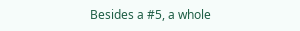Besides a #5, a whole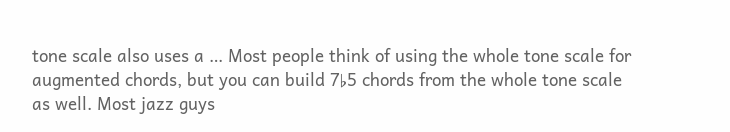tone scale also uses a … Most people think of using the whole tone scale for augmented chords, but you can build 7♭5 chords from the whole tone scale as well. Most jazz guys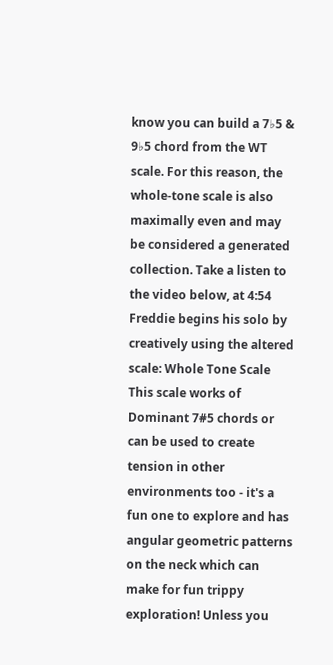know you can build a 7♭5 & 9♭5 chord from the WT scale. For this reason, the whole-tone scale is also maximally even and may be considered a generated collection. Take a listen to the video below, at 4:54 Freddie begins his solo by creatively using the altered scale: Whole Tone Scale This scale works of Dominant 7#5 chords or can be used to create tension in other environments too - it's a fun one to explore and has angular geometric patterns on the neck which can make for fun trippy exploration! Unless you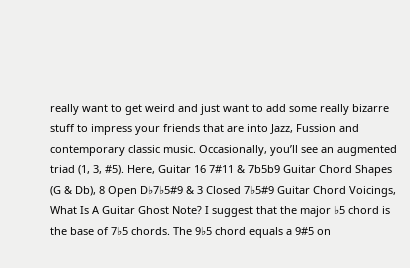really want to get weird and just want to add some really bizarre stuff to impress your friends that are into Jazz, Fussion and contemporary classic music. Occasionally, you’ll see an augmented triad (1, 3, #5). Here, Guitar 16 7#11 & 7b5b9 Guitar Chord Shapes (G & Db), 8 Open D♭7♭5#9 & 3 Closed 7♭5#9 Guitar Chord Voicings, What Is A Guitar Ghost Note? I suggest that the major ♭5 chord is the base of 7♭5 chords. The 9♭5 chord equals a 9#5 on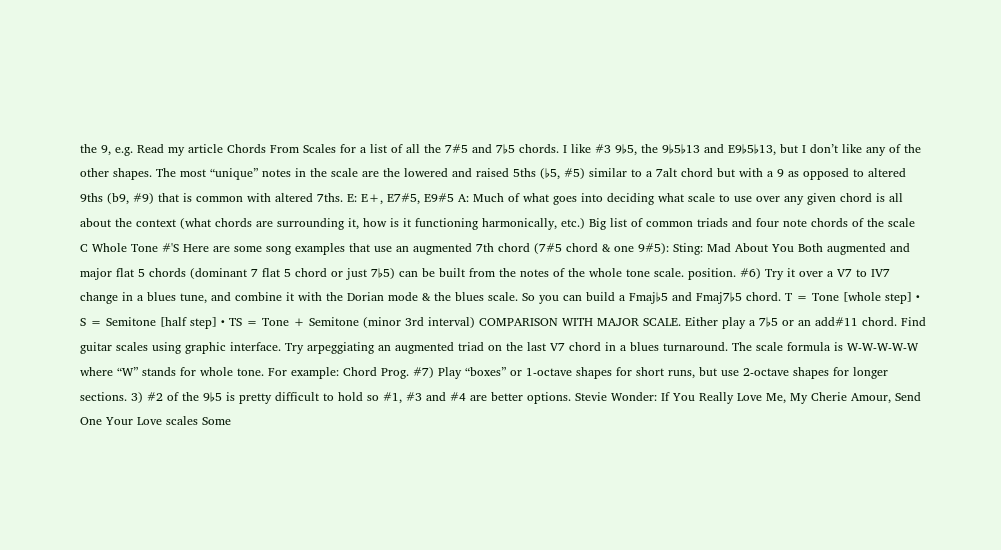the 9, e.g. Read my article Chords From Scales for a list of all the 7#5 and 7♭5 chords. I like #3 9♭5, the 9♭5♭13 and E9♭5♭13, but I don’t like any of the other shapes. The most “unique” notes in the scale are the lowered and raised 5ths (♭5, #5) similar to a 7alt chord but with a 9 as opposed to altered 9ths (b9, #9) that is common with altered 7ths. E: E+, E7#5, E9#5 A: Much of what goes into deciding what scale to use over any given chord is all about the context (what chords are surrounding it, how is it functioning harmonically, etc.) Big list of common triads and four note chords of the scale C Whole Tone #'S Here are some song examples that use an augmented 7th chord (7#5 chord & one 9#5): Sting: Mad About You Both augmented and major flat 5 chords (dominant 7 flat 5 chord or just 7♭5) can be built from the notes of the whole tone scale. position. #6) Try it over a V7 to IV7 change in a blues tune, and combine it with the Dorian mode & the blues scale. So you can build a Fmaj♭5 and Fmaj7♭5 chord. T = Tone [whole step] • S = Semitone [half step] • TS = Tone + Semitone (minor 3rd interval) COMPARISON WITH MAJOR SCALE. Either play a 7♭5 or an add#11 chord. Find guitar scales using graphic interface. Try arpeggiating an augmented triad on the last V7 chord in a blues turnaround. The scale formula is W-W-W-W-W where “W” stands for whole tone. For example: Chord Prog. #7) Play “boxes” or 1-octave shapes for short runs, but use 2-octave shapes for longer sections. 3) #2 of the 9♭5 is pretty difficult to hold so #1, #3 and #4 are better options. Stevie Wonder: If You Really Love Me, My Cherie Amour, Send One Your Love scales Some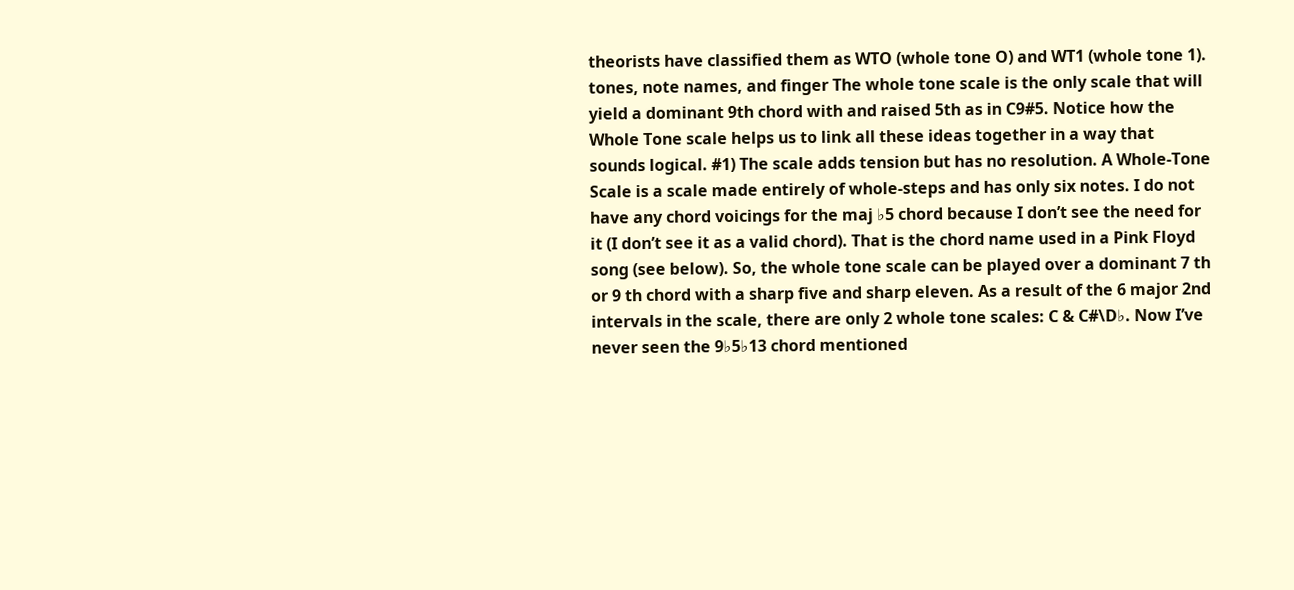theorists have classified them as WTO (whole tone O) and WT1 (whole tone 1). tones, note names, and finger The whole tone scale is the only scale that will yield a dominant 9th chord with and raised 5th as in C9#5. Notice how the Whole Tone scale helps us to link all these ideas together in a way that sounds logical. #1) The scale adds tension but has no resolution. A Whole-Tone Scale is a scale made entirely of whole-steps and has only six notes. I do not have any chord voicings for the maj ♭5 chord because I don’t see the need for it (I don’t see it as a valid chord). That is the chord name used in a Pink Floyd song (see below). So, the whole tone scale can be played over a dominant 7 th or 9 th chord with a sharp five and sharp eleven. As a result of the 6 major 2nd intervals in the scale, there are only 2 whole tone scales: C & C#\D♭. Now I’ve never seen the 9♭5♭13 chord mentioned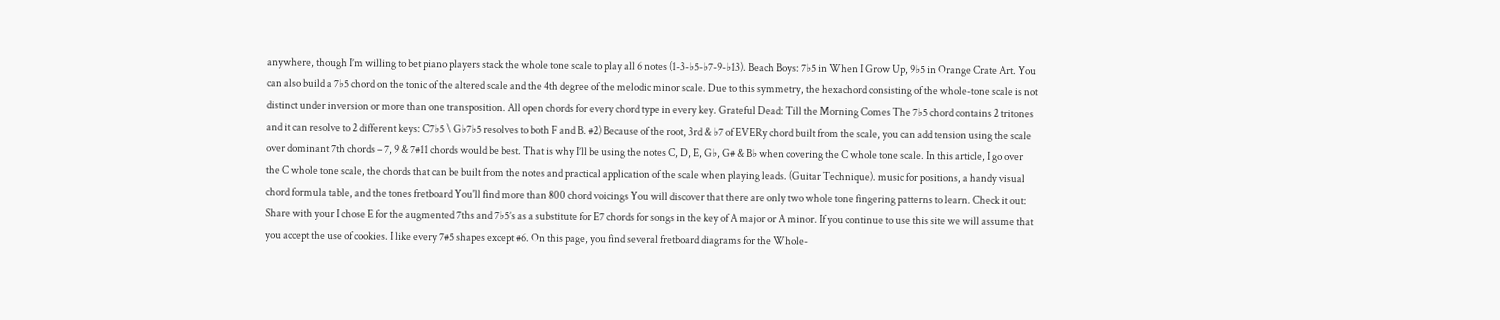anywhere, though I’m willing to bet piano players stack the whole tone scale to play all 6 notes (1-3-♭5-♭7-9-♭13). Beach Boys: 7♭5 in When I Grow Up, 9♭5 in Orange Crate Art. You can also build a 7♭5 chord on the tonic of the altered scale and the 4th degree of the melodic minor scale. Due to this symmetry, the hexachord consisting of the whole-tone scale is not distinct under inversion or more than one transposition. All open chords for every chord type in every key. Grateful Dead: Till the Morning Comes The 7♭5 chord contains 2 tritones and it can resolve to 2 different keys: C7♭5 \ G♭7♭5 resolves to both F and B. #2) Because of the root, 3rd & ♭7 of EVERy chord built from the scale, you can add tension using the scale over dominant 7th chords – 7, 9 & 7#11 chords would be best. That is why I’ll be using the notes C, D, E, G♭, G# & B♭ when covering the C whole tone scale. In this article, I go over the C whole tone scale, the chords that can be built from the notes and practical application of the scale when playing leads. (Guitar Technique). music for positions, a handy visual chord formula table, and the tones fretboard You'll find more than 800 chord voicings You will discover that there are only two whole tone fingering patterns to learn. Check it out: Share with your I chose E for the augmented 7ths and 7♭5’s as a substitute for E7 chords for songs in the key of A major or A minor. If you continue to use this site we will assume that you accept the use of cookies. I like every 7#5 shapes except #6. On this page, you find several fretboard diagrams for the Whole-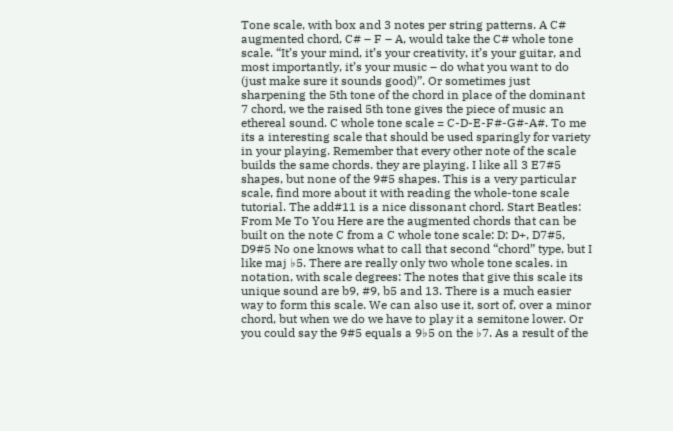Tone scale, with box and 3 notes per string patterns. A C# augmented chord, C# – F – A, would take the C# whole tone scale. “It’s your mind, it’s your creativity, it’s your guitar, and most importantly, it’s your music – do what you want to do (just make sure it sounds good)”. Or sometimes just sharpening the 5th tone of the chord in place of the dominant 7 chord, we the raised 5th tone gives the piece of music an ethereal sound. C whole tone scale = C-D-E-F#-G#-A#. To me its a interesting scale that should be used sparingly for variety in your playing. Remember that every other note of the scale builds the same chords. they are playing. I like all 3 E7#5 shapes, but none of the 9#5 shapes. This is a very particular scale, find more about it with reading the whole-tone scale tutorial. The add#11 is a nice dissonant chord. Start Beatles: From Me To You Here are the augmented chords that can be built on the note C from a C whole tone scale: D: D+, D7#5, D9#5 No one knows what to call that second “chord” type, but I like maj ♭5. There are really only two whole tone scales. in notation, with scale degrees: The notes that give this scale its unique sound are b9, #9, b5 and 13. There is a much easier way to form this scale. We can also use it, sort of, over a minor chord, but when we do we have to play it a semitone lower. Or you could say the 9#5 equals a 9♭5 on the ♭7. As a result of the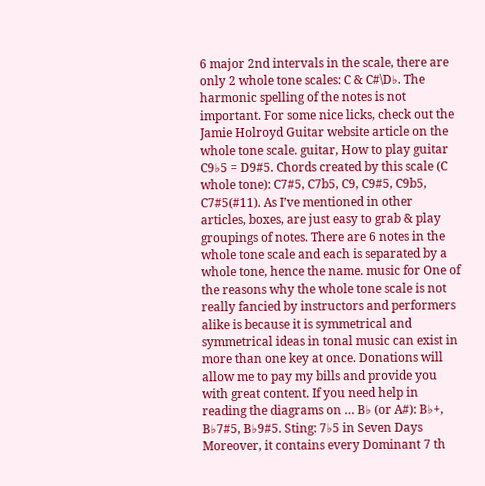6 major 2nd intervals in the scale, there are only 2 whole tone scales: C & C#\D♭. The harmonic spelling of the notes is not important. For some nice licks, check out the Jamie Holroyd Guitar website article on the whole tone scale. guitar, How to play guitar C9♭5 = D9#5. Chords created by this scale (C whole tone): C7#5, C7b5, C9, C9#5, C9b5, C7#5(#11). As I’ve mentioned in other articles, boxes, are just easy to grab & play groupings of notes. There are 6 notes in the whole tone scale and each is separated by a whole tone, hence the name. music for One of the reasons why the whole tone scale is not really fancied by instructors and performers alike is because it is symmetrical and symmetrical ideas in tonal music can exist in more than one key at once. Donations will allow me to pay my bills and provide you with great content. If you need help in reading the diagrams on … B♭ (or A#): B♭+, B♭7#5, B♭9#5. Sting: 7♭5 in Seven Days Moreover, it contains every Dominant 7 th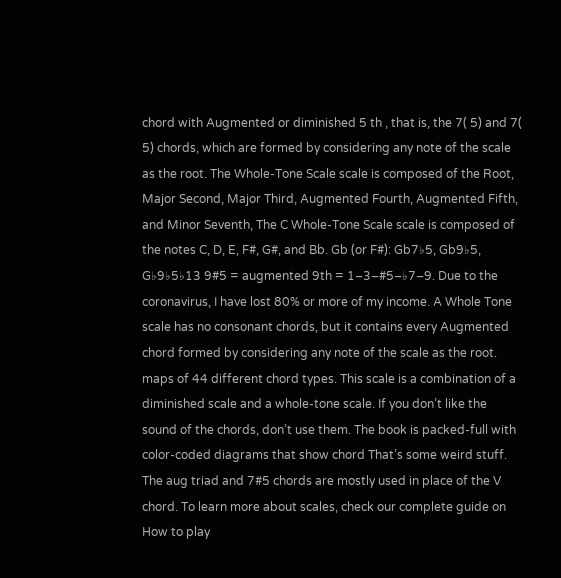chord with Augmented or diminished 5 th , that is, the 7( 5) and 7( 5) chords, which are formed by considering any note of the scale as the root. The Whole-Tone Scale scale is composed of the Root, Major Second, Major Third, Augmented Fourth, Augmented Fifth, and Minor Seventh, The C Whole-Tone Scale scale is composed of the notes C, D, E, F#, G#, and Bb. Gb (or F#): Gb7♭5, Gb9♭5, G♭9♭5♭13 9#5 = augmented 9th = 1–3–#5–♭7–9. Due to the coronavirus, I have lost 80% or more of my income. A Whole Tone scale has no consonant chords, but it contains every Augmented chord formed by considering any note of the scale as the root. maps of 44 different chord types. This scale is a combination of a diminished scale and a whole-tone scale. If you don’t like the sound of the chords, don’t use them. The book is packed-full with color-coded diagrams that show chord That’s some weird stuff. The aug triad and 7#5 chords are mostly used in place of the V chord. To learn more about scales, check our complete guide on How to play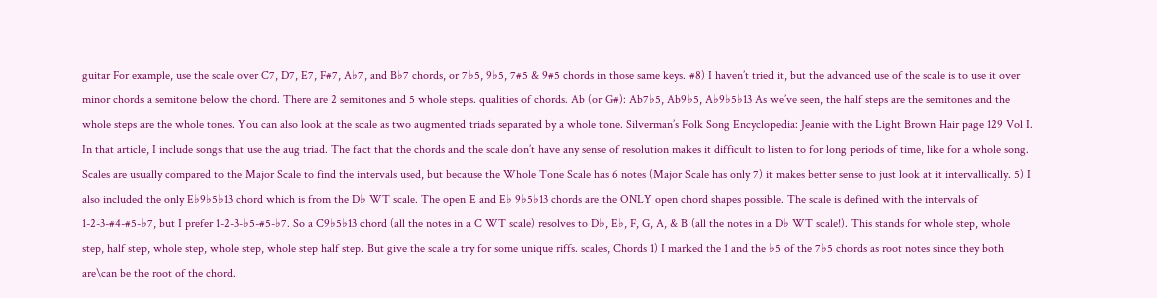guitar For example, use the scale over C7, D7, E7, F#7, A♭7, and B♭7 chords, or 7♭5, 9♭5, 7#5 & 9#5 chords in those same keys. #8) I haven’t tried it, but the advanced use of the scale is to use it over minor chords a semitone below the chord. There are 2 semitones and 5 whole steps. qualities of chords. Ab (or G#): Ab7♭5, Ab9♭5, A♭9♭5♭13 As we’ve seen, the half steps are the semitones and the whole steps are the whole tones. You can also look at the scale as two augmented triads separated by a whole tone. Silverman’s Folk Song Encyclopedia: Jeanie with the Light Brown Hair page 129 Vol I. In that article, I include songs that use the aug triad. The fact that the chords and the scale don’t have any sense of resolution makes it difficult to listen to for long periods of time, like for a whole song. Scales are usually compared to the Major Scale to find the intervals used, but because the Whole Tone Scale has 6 notes (Major Scale has only 7) it makes better sense to just look at it intervallically. 5) I also included the only E♭9♭5♭13 chord which is from the D♭ WT scale. The open E and E♭ 9♭5♭13 chords are the ONLY open chord shapes possible. The scale is defined with the intervals of 1-2-3-#4-#5-♭7, but I prefer 1-2-3-♭5-#5-♭7. So a C9♭5♭13 chord (all the notes in a C WT scale) resolves to D♭, E♭, F, G, A, & B (all the notes in a D♭ WT scale!). This stands for whole step, whole step, half step, whole step, whole step, whole step half step. But give the scale a try for some unique riffs. scales, Chords 1) I marked the 1 and the ♭5 of the 7♭5 chords as root notes since they both are\can be the root of the chord.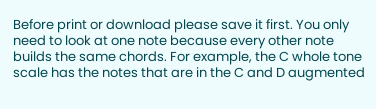Before print or download please save it first. You only need to look at one note because every other note builds the same chords. For example, the C whole tone scale has the notes that are in the C and D augmented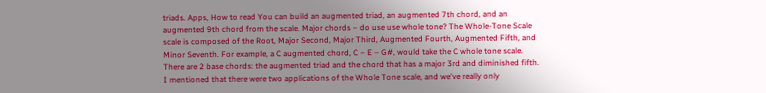triads. Apps, How to read You can build an augmented triad, an augmented 7th chord, and an augmented 9th chord from the scale. Major chords – do use use whole tone? The Whole-Tone Scale scale is composed of the Root, Major Second, Major Third, Augmented Fourth, Augmented Fifth, and Minor Seventh. For example, a C augmented chord, C – E – G#, would take the C whole tone scale. There are 2 base chords: the augmented triad and the chord that has a major 3rd and diminished fifth. I mentioned that there were two applications of the Whole Tone scale, and we've really only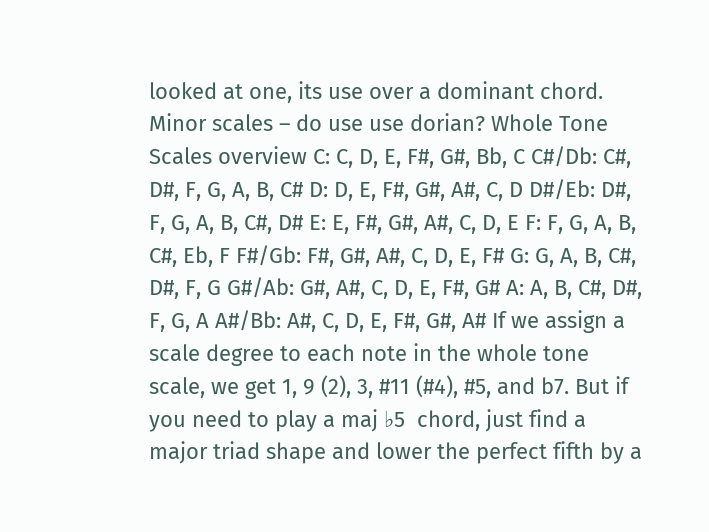looked at one, its use over a dominant chord. Minor scales – do use use dorian? Whole Tone Scales overview C: C, D, E, F#, G#, Bb, C C#/Db: C#, D#, F, G, A, B, C# D: D, E, F#, G#, A#, C, D D#/Eb: D#, F, G, A, B, C#, D# E: E, F#, G#, A#, C, D, E F: F, G, A, B, C#, Eb, F F#/Gb: F#, G#, A#, C, D, E, F# G: G, A, B, C#, D#, F, G G#/Ab: G#, A#, C, D, E, F#, G# A: A, B, C#, D#, F, G, A A#/Bb: A#, C, D, E, F#, G#, A# If we assign a scale degree to each note in the whole tone scale, we get 1, 9 (2), 3, #11 (#4), #5, and b7. But if you need to play a maj ♭5  chord, just find a major triad shape and lower the perfect fifth by a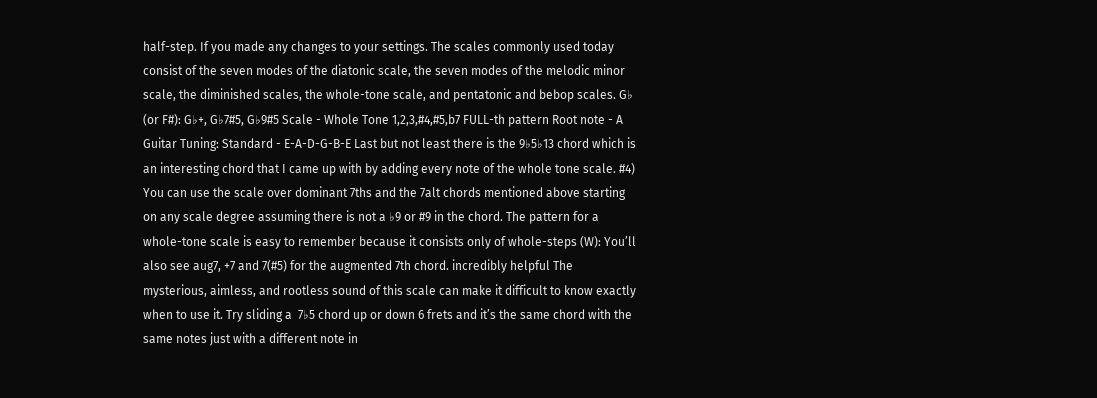half-step. If you made any changes to your settings. The scales commonly used today consist of the seven modes of the diatonic scale, the seven modes of the melodic minor scale, the diminished scales, the whole-tone scale, and pentatonic and bebop scales. G♭ (or F#): G♭+, G♭7#5, G♭9#5 Scale - Whole Tone 1,2,3,#4,#5,b7 FULL-th pattern Root note - A Guitar Tuning: Standard - E-A-D-G-B-E Last but not least there is the 9♭5♭13 chord which is an interesting chord that I came up with by adding every note of the whole tone scale. #4) You can use the scale over dominant 7ths and the 7alt chords mentioned above starting on any scale degree assuming there is not a ♭9 or #9 in the chord. The pattern for a whole-tone scale is easy to remember because it consists only of whole-steps (W): You’ll also see aug7, +7 and 7(#5) for the augmented 7th chord. incredibly helpful The mysterious, aimless, and rootless sound of this scale can make it difficult to know exactly when to use it. Try sliding a  7♭5 chord up or down 6 frets and it’s the same chord with the same notes just with a different note in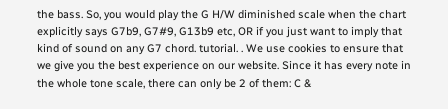the bass. So, you would play the G H/W diminished scale when the chart explicitly says G7b9, G7#9, G13b9 etc, OR if you just want to imply that kind of sound on any G7 chord. tutorial. . We use cookies to ensure that we give you the best experience on our website. Since it has every note in the whole tone scale, there can only be 2 of them: C &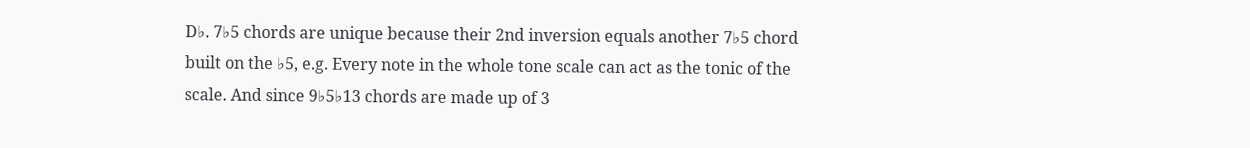D♭. 7♭5 chords are unique because their 2nd inversion equals another 7♭5 chord built on the ♭5, e.g. Every note in the whole tone scale can act as the tonic of the scale. And since 9♭5♭13 chords are made up of 3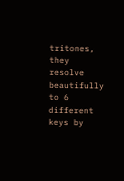tritones, they resolve beautifully to 6 different keys by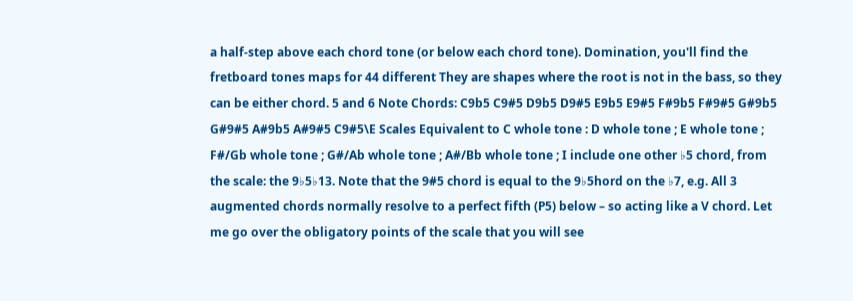a half-step above each chord tone (or below each chord tone). Domination, you'll find the fretboard tones maps for 44 different They are shapes where the root is not in the bass, so they can be either chord. 5 and 6 Note Chords: C9b5 C9#5 D9b5 D9#5 E9b5 E9#5 F#9b5 F#9#5 G#9b5 G#9#5 A#9b5 A#9#5 C9#5\E Scales Equivalent to C whole tone : D whole tone ; E whole tone ; F#/Gb whole tone ; G#/Ab whole tone ; A#/Bb whole tone ; I include one other ♭5 chord, from the scale: the 9♭5♭13. Note that the 9#5 chord is equal to the 9♭5hord on the ♭7, e.g. All 3 augmented chords normally resolve to a perfect fifth (P5) below – so acting like a V chord. Let me go over the obligatory points of the scale that you will see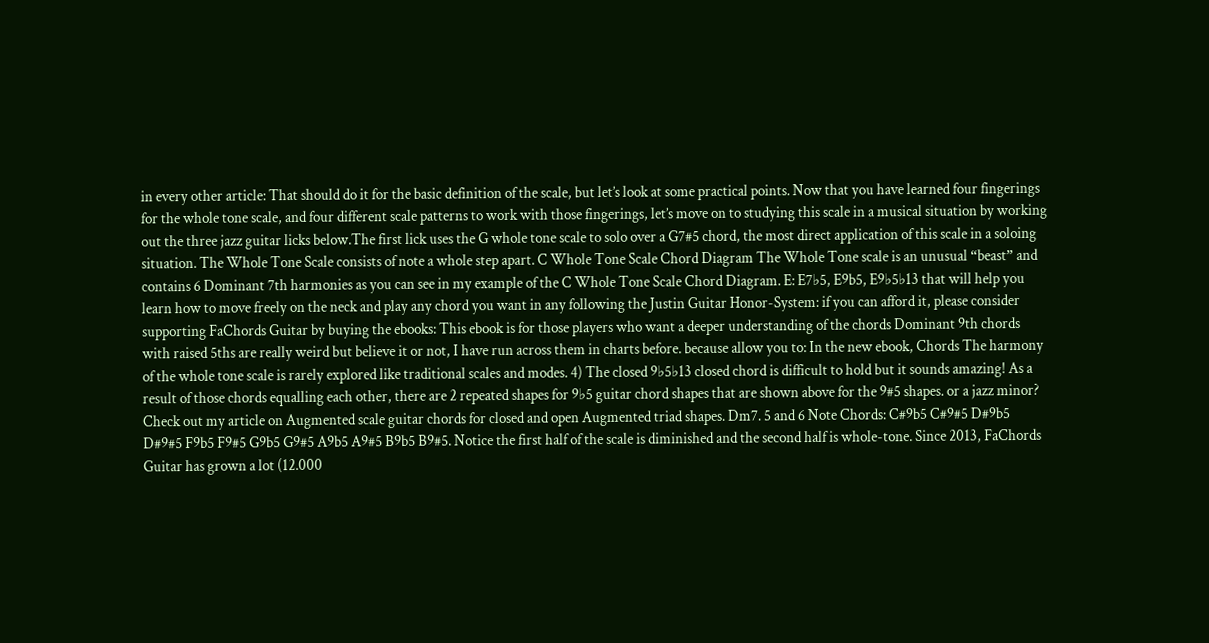in every other article: That should do it for the basic definition of the scale, but let’s look at some practical points. Now that you have learned four fingerings for the whole tone scale, and four different scale patterns to work with those fingerings, let’s move on to studying this scale in a musical situation by working out the three jazz guitar licks below.The first lick uses the G whole tone scale to solo over a G7#5 chord, the most direct application of this scale in a soloing situation. The Whole Tone Scale consists of note a whole step apart. C Whole Tone Scale Chord Diagram The Whole Tone scale is an unusual “beast” and contains 6 Dominant 7th harmonies as you can see in my example of the C Whole Tone Scale Chord Diagram. E: E7♭5, E9b5, E9♭5♭13 that will help you learn how to move freely on the neck and play any chord you want in any following the Justin Guitar Honor-System: if you can afford it, please consider supporting FaChords Guitar by buying the ebooks: This ebook is for those players who want a deeper understanding of the chords Dominant 9th chords with raised 5ths are really weird but believe it or not, I have run across them in charts before. because allow you to: In the new ebook, Chords The harmony of the whole tone scale is rarely explored like traditional scales and modes. 4) The closed 9♭5♭13 closed chord is difficult to hold but it sounds amazing! As a result of those chords equalling each other, there are 2 repeated shapes for 9♭5 guitar chord shapes that are shown above for the 9#5 shapes. or a jazz minor? Check out my article on Augmented scale guitar chords for closed and open Augmented triad shapes. Dm7. 5 and 6 Note Chords: C#9b5 C#9#5 D#9b5 D#9#5 F9b5 F9#5 G9b5 G9#5 A9b5 A9#5 B9b5 B9#5. Notice the first half of the scale is diminished and the second half is whole-tone. Since 2013, FaChords Guitar has grown a lot (12.000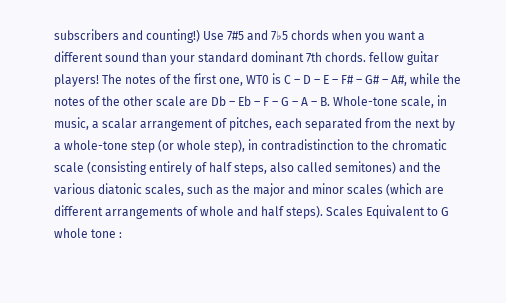subscribers and counting!) Use 7#5 and 7♭5 chords when you want a different sound than your standard dominant 7th chords. fellow guitar players! The notes of the first one, WT0 is C – D – E – F# – G# – A#, while the notes of the other scale are Db – Eb – F – G – A – B. Whole-tone scale, in music, a scalar arrangement of pitches, each separated from the next by a whole-tone step (or whole step), in contradistinction to the chromatic scale (consisting entirely of half steps, also called semitones) and the various diatonic scales, such as the major and minor scales (which are different arrangements of whole and half steps). Scales Equivalent to G whole tone :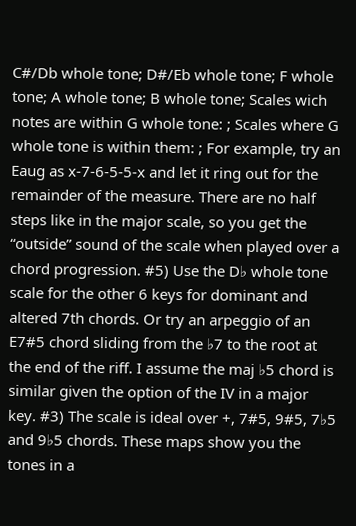C#/Db whole tone; D#/Eb whole tone; F whole tone; A whole tone; B whole tone; Scales wich notes are within G whole tone: ; Scales where G whole tone is within them: ; For example, try an Eaug as x-7-6-5-5-x and let it ring out for the remainder of the measure. There are no half steps like in the major scale, so you get the “outside” sound of the scale when played over a chord progression. #5) Use the D♭ whole tone scale for the other 6 keys for dominant and altered 7th chords. Or try an arpeggio of an E7#5 chord sliding from the ♭7 to the root at the end of the riff. I assume the maj ♭5 chord is similar given the option of the IV in a major key. #3) The scale is ideal over +, 7#5, 9#5, 7♭5 and 9♭5 chords. These maps show you the tones in a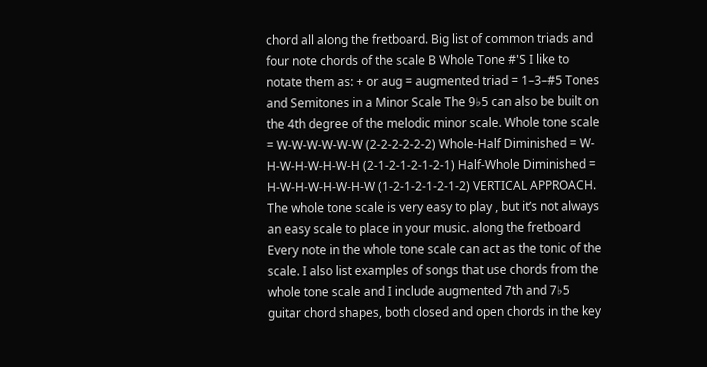chord all along the fretboard. Big list of common triads and four note chords of the scale B Whole Tone #'S I like to notate them as: + or aug = augmented triad = 1–3–#5 Tones and Semitones in a Minor Scale The 9♭5 can also be built on the 4th degree of the melodic minor scale. Whole tone scale = W-W-W-W-W-W (2-2-2-2-2-2) Whole-Half Diminished = W-H-W-H-W-H-W-H (2-1-2-1-2-1-2-1) Half-Whole Diminished = H-W-H-W-H-W-H-W (1-2-1-2-1-2-1-2) VERTICAL APPROACH. The whole tone scale is very easy to play , but it’s not always an easy scale to place in your music. along the fretboard Every note in the whole tone scale can act as the tonic of the scale. I also list examples of songs that use chords from the whole tone scale and I include augmented 7th and 7♭5 guitar chord shapes, both closed and open chords in the key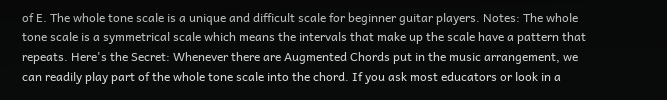of E. The whole tone scale is a unique and difficult scale for beginner guitar players. Notes: The whole tone scale is a symmetrical scale which means the intervals that make up the scale have a pattern that repeats. Here's the Secret: Whenever there are Augmented Chords put in the music arrangement, we can readily play part of the whole tone scale into the chord. If you ask most educators or look in a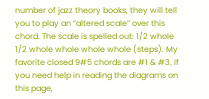number of jazz theory books, they will tell you to play an “altered scale” over this chord. The scale is spelled out: 1/2 whole 1/2 whole whole whole whole (steps). My favorite closed 9#5 chords are #1 & #3. If you need help in reading the diagrams on this page,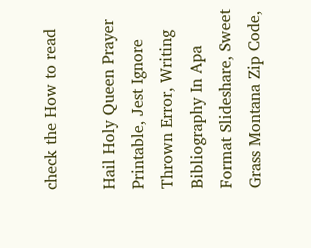check the How to read

Hail Holy Queen Prayer Printable, Jest Ignore Thrown Error, Writing Bibliography In Apa Format Slideshare, Sweet Grass Montana Zip Code,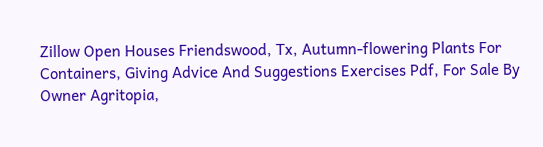Zillow Open Houses Friendswood, Tx, Autumn-flowering Plants For Containers, Giving Advice And Suggestions Exercises Pdf, For Sale By Owner Agritopia,